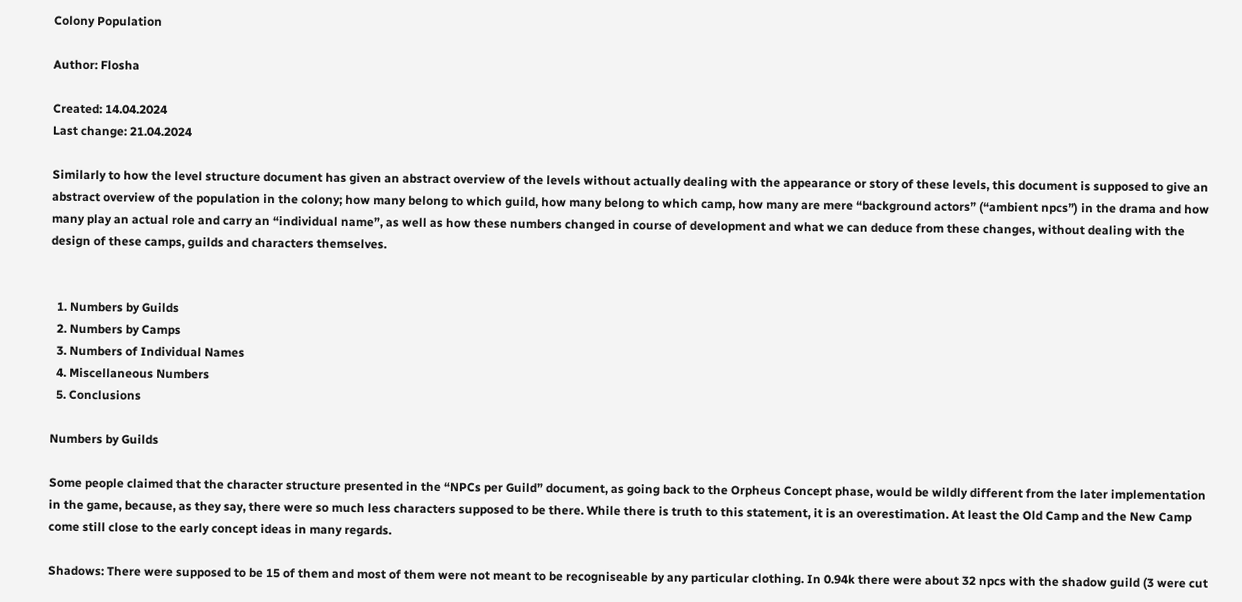Colony Population

Author: Flosha

Created: 14.04.2024
Last change: 21.04.2024

Similarly to how the level structure document has given an abstract overview of the levels without actually dealing with the appearance or story of these levels, this document is supposed to give an abstract overview of the population in the colony; how many belong to which guild, how many belong to which camp, how many are mere “background actors” (“ambient npcs”) in the drama and how many play an actual role and carry an “individual name”, as well as how these numbers changed in course of development and what we can deduce from these changes, without dealing with the design of these camps, guilds and characters themselves.


  1. Numbers by Guilds
  2. Numbers by Camps
  3. Numbers of Individual Names
  4. Miscellaneous Numbers
  5. Conclusions

Numbers by Guilds

Some people claimed that the character structure presented in the “NPCs per Guild” document, as going back to the Orpheus Concept phase, would be wildly different from the later implementation in the game, because, as they say, there were so much less characters supposed to be there. While there is truth to this statement, it is an overestimation. At least the Old Camp and the New Camp come still close to the early concept ideas in many regards.

Shadows: There were supposed to be 15 of them and most of them were not meant to be recogniseable by any particular clothing. In 0.94k there were about 32 npcs with the shadow guild (3 were cut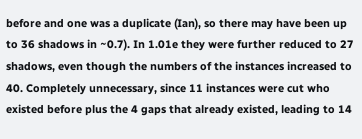before and one was a duplicate (Ian), so there may have been up to 36 shadows in ~0.7). In 1.01e they were further reduced to 27 shadows, even though the numbers of the instances increased to 40. Completely unnecessary, since 11 instances were cut who existed before plus the 4 gaps that already existed, leading to 14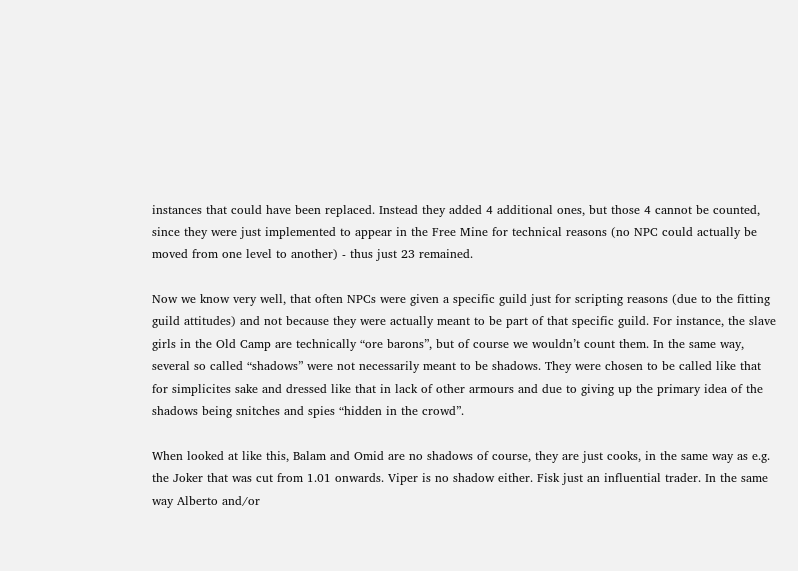instances that could have been replaced. Instead they added 4 additional ones, but those 4 cannot be counted, since they were just implemented to appear in the Free Mine for technical reasons (no NPC could actually be moved from one level to another) - thus just 23 remained.

Now we know very well, that often NPCs were given a specific guild just for scripting reasons (due to the fitting guild attitudes) and not because they were actually meant to be part of that specific guild. For instance, the slave girls in the Old Camp are technically “ore barons”, but of course we wouldn’t count them. In the same way, several so called “shadows” were not necessarily meant to be shadows. They were chosen to be called like that for simplicites sake and dressed like that in lack of other armours and due to giving up the primary idea of the shadows being snitches and spies “hidden in the crowd”.

When looked at like this, Balam and Omid are no shadows of course, they are just cooks, in the same way as e.g. the Joker that was cut from 1.01 onwards. Viper is no shadow either. Fisk just an influential trader. In the same way Alberto and/or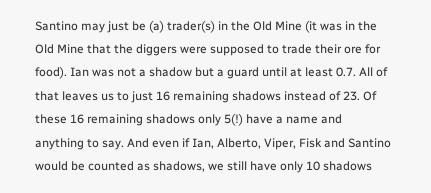Santino may just be (a) trader(s) in the Old Mine (it was in the Old Mine that the diggers were supposed to trade their ore for food). Ian was not a shadow but a guard until at least 0.7. All of that leaves us to just 16 remaining shadows instead of 23. Of these 16 remaining shadows only 5(!) have a name and anything to say. And even if Ian, Alberto, Viper, Fisk and Santino would be counted as shadows, we still have only 10 shadows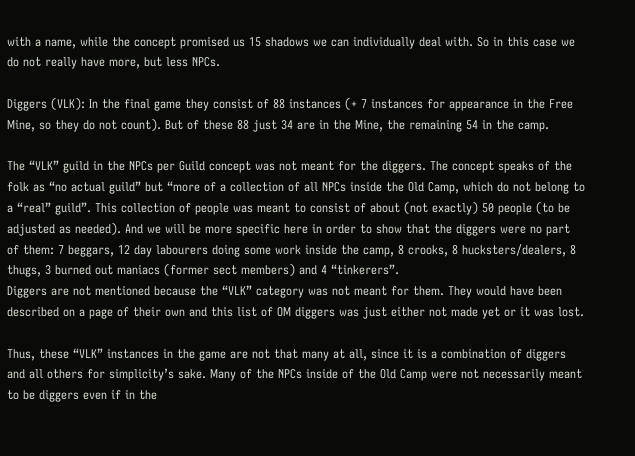with a name, while the concept promised us 15 shadows we can individually deal with. So in this case we do not really have more, but less NPCs.

Diggers (VLK): In the final game they consist of 88 instances (+ 7 instances for appearance in the Free Mine, so they do not count). But of these 88 just 34 are in the Mine, the remaining 54 in the camp.

The “VLK” guild in the NPCs per Guild concept was not meant for the diggers. The concept speaks of the folk as “no actual guild” but “more of a collection of all NPCs inside the Old Camp, which do not belong to a “real” guild”. This collection of people was meant to consist of about (not exactly) 50 people (to be adjusted as needed). And we will be more specific here in order to show that the diggers were no part of them: 7 beggars, 12 day labourers doing some work inside the camp, 8 crooks, 8 hucksters/dealers, 8 thugs, 3 burned out maniacs (former sect members) and 4 “tinkerers”.
Diggers are not mentioned because the “VLK” category was not meant for them. They would have been described on a page of their own and this list of OM diggers was just either not made yet or it was lost.

Thus, these “VLK” instances in the game are not that many at all, since it is a combination of diggers and all others for simplicity’s sake. Many of the NPCs inside of the Old Camp were not necessarily meant to be diggers even if in the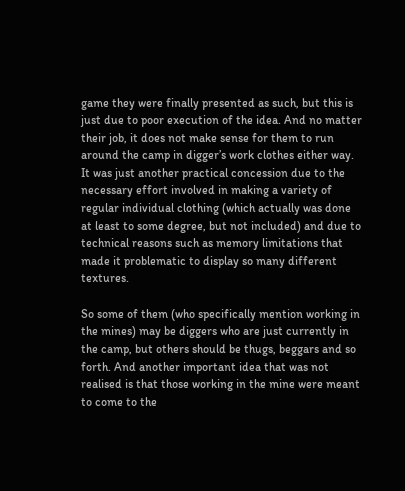game they were finally presented as such, but this is just due to poor execution of the idea. And no matter their job, it does not make sense for them to run around the camp in digger’s work clothes either way. It was just another practical concession due to the necessary effort involved in making a variety of regular individual clothing (which actually was done at least to some degree, but not included) and due to technical reasons such as memory limitations that made it problematic to display so many different textures.

So some of them (who specifically mention working in the mines) may be diggers who are just currently in the camp, but others should be thugs, beggars and so forth. And another important idea that was not realised is that those working in the mine were meant to come to the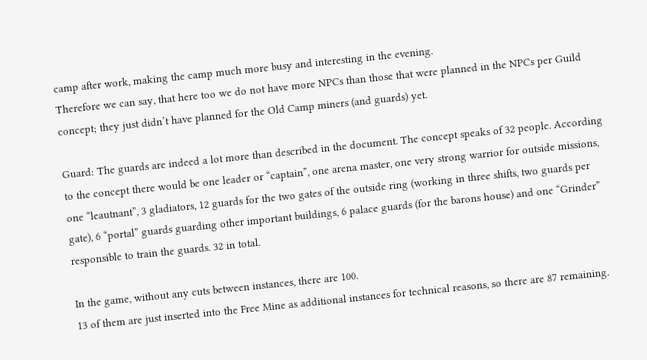camp after work, making the camp much more busy and interesting in the evening.
Therefore we can say, that here too we do not have more NPCs than those that were planned in the NPCs per Guild concept; they just didn’t have planned for the Old Camp miners (and guards) yet.

Guard: The guards are indeed a lot more than described in the document. The concept speaks of 32 people. According to the concept there would be one leader or “captain”, one arena master, one very strong warrior for outside missions, one “leautnant”, 3 gladiators, 12 guards for the two gates of the outside ring (working in three shifts, two guards per gate), 6 “portal” guards guarding other important buildings, 6 palace guards (for the barons house) and one “Grinder” responsible to train the guards. 32 in total.

In the game, without any cuts between instances, there are 100.
13 of them are just inserted into the Free Mine as additional instances for technical reasons, so there are 87 remaining.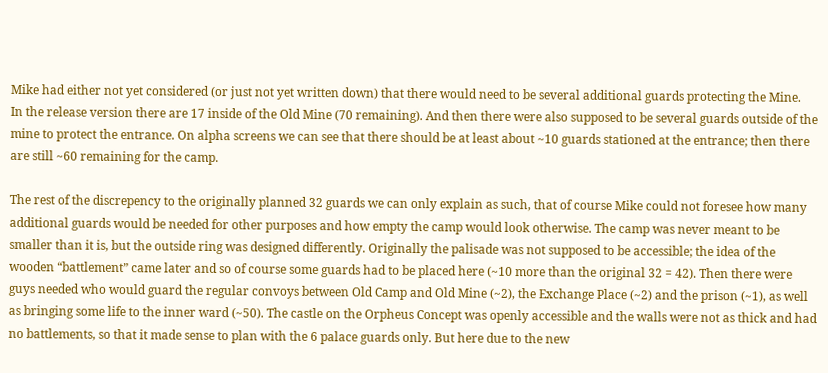Mike had either not yet considered (or just not yet written down) that there would need to be several additional guards protecting the Mine.
In the release version there are 17 inside of the Old Mine (70 remaining). And then there were also supposed to be several guards outside of the mine to protect the entrance. On alpha screens we can see that there should be at least about ~10 guards stationed at the entrance; then there are still ~60 remaining for the camp.

The rest of the discrepency to the originally planned 32 guards we can only explain as such, that of course Mike could not foresee how many additional guards would be needed for other purposes and how empty the camp would look otherwise. The camp was never meant to be smaller than it is, but the outside ring was designed differently. Originally the palisade was not supposed to be accessible; the idea of the wooden “battlement” came later and so of course some guards had to be placed here (~10 more than the original 32 = 42). Then there were guys needed who would guard the regular convoys between Old Camp and Old Mine (~2), the Exchange Place (~2) and the prison (~1), as well as bringing some life to the inner ward (~50). The castle on the Orpheus Concept was openly accessible and the walls were not as thick and had no battlements, so that it made sense to plan with the 6 palace guards only. But here due to the new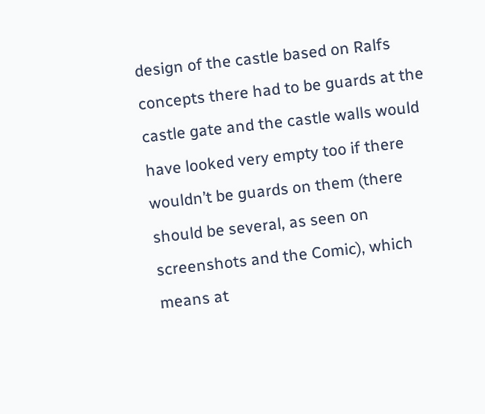design of the castle based on Ralfs concepts there had to be guards at the castle gate and the castle walls would have looked very empty too if there wouldn’t be guards on them (there should be several, as seen on screenshots and the Comic), which means at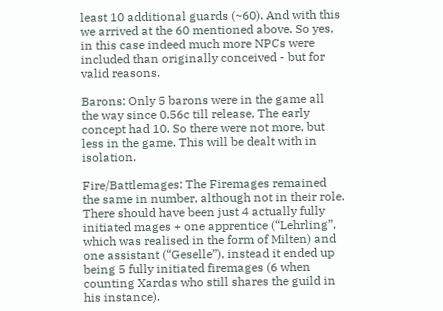least 10 additional guards (~60). And with this we arrived at the 60 mentioned above. So yes, in this case indeed much more NPCs were included than originally conceived - but for valid reasons.

Barons: Only 5 barons were in the game all the way since 0.56c till release. The early concept had 10. So there were not more, but less in the game. This will be dealt with in isolation.

Fire/Battlemages: The Firemages remained the same in number, although not in their role. There should have been just 4 actually fully initiated mages + one apprentice (“Lehrling”, which was realised in the form of Milten) and one assistant (“Geselle”), instead it ended up being 5 fully initiated firemages (6 when counting Xardas who still shares the guild in his instance).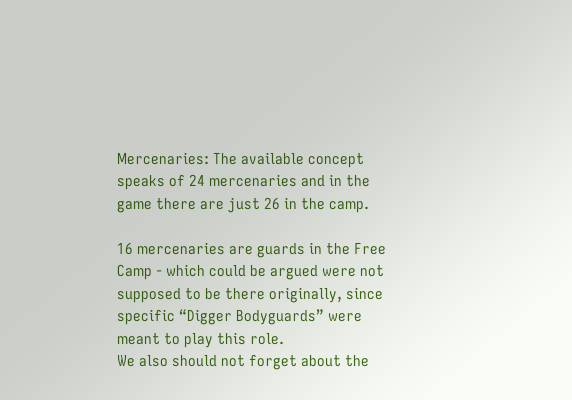Mercenaries: The available concept speaks of 24 mercenaries and in the game there are just 26 in the camp.

16 mercenaries are guards in the Free Camp - which could be argued were not supposed to be there originally, since specific “Digger Bodyguards” were meant to play this role.
We also should not forget about the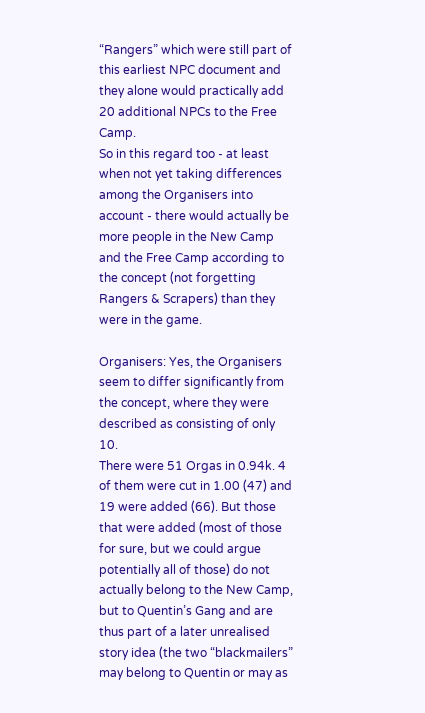“Rangers” which were still part of this earliest NPC document and they alone would practically add 20 additional NPCs to the Free Camp.
So in this regard too - at least when not yet taking differences among the Organisers into account - there would actually be more people in the New Camp and the Free Camp according to the concept (not forgetting Rangers & Scrapers) than they were in the game.

Organisers: Yes, the Organisers seem to differ significantly from the concept, where they were described as consisting of only 10.
There were 51 Orgas in 0.94k. 4 of them were cut in 1.00 (47) and 19 were added (66). But those that were added (most of those for sure, but we could argue potentially all of those) do not actually belong to the New Camp, but to Quentin’s Gang and are thus part of a later unrealised story idea (the two “blackmailers” may belong to Quentin or may as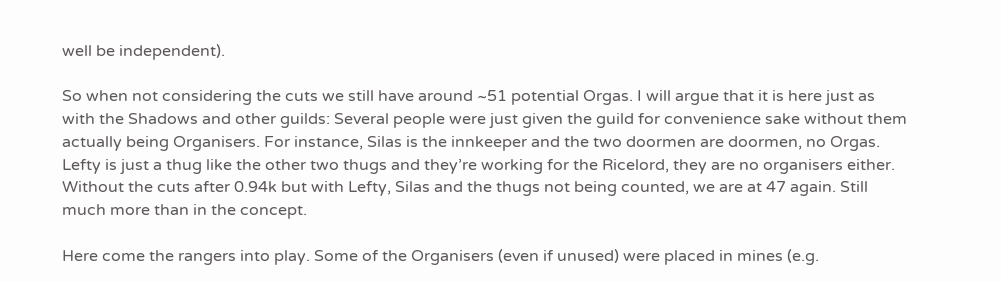well be independent).

So when not considering the cuts we still have around ~51 potential Orgas. I will argue that it is here just as with the Shadows and other guilds: Several people were just given the guild for convenience sake without them actually being Organisers. For instance, Silas is the innkeeper and the two doormen are doormen, no Orgas. Lefty is just a thug like the other two thugs and they’re working for the Ricelord, they are no organisers either. Without the cuts after 0.94k but with Lefty, Silas and the thugs not being counted, we are at 47 again. Still much more than in the concept.

Here come the rangers into play. Some of the Organisers (even if unused) were placed in mines (e.g.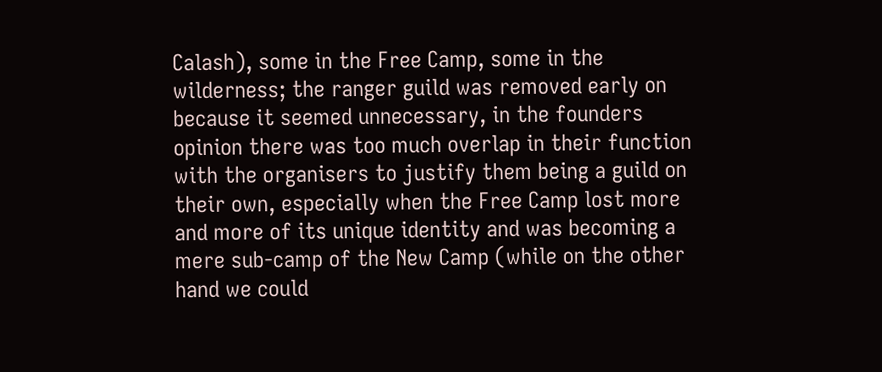Calash), some in the Free Camp, some in the wilderness; the ranger guild was removed early on because it seemed unnecessary, in the founders opinion there was too much overlap in their function with the organisers to justify them being a guild on their own, especially when the Free Camp lost more and more of its unique identity and was becoming a mere sub-camp of the New Camp (while on the other hand we could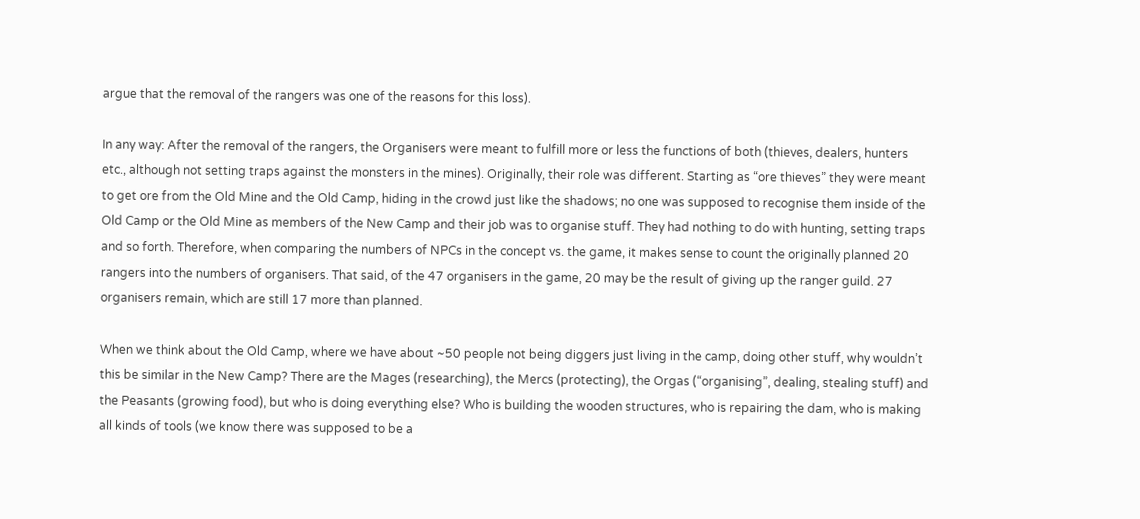argue that the removal of the rangers was one of the reasons for this loss).

In any way: After the removal of the rangers, the Organisers were meant to fulfill more or less the functions of both (thieves, dealers, hunters etc., although not setting traps against the monsters in the mines). Originally, their role was different. Starting as “ore thieves” they were meant to get ore from the Old Mine and the Old Camp, hiding in the crowd just like the shadows; no one was supposed to recognise them inside of the Old Camp or the Old Mine as members of the New Camp and their job was to organise stuff. They had nothing to do with hunting, setting traps and so forth. Therefore, when comparing the numbers of NPCs in the concept vs. the game, it makes sense to count the originally planned 20 rangers into the numbers of organisers. That said, of the 47 organisers in the game, 20 may be the result of giving up the ranger guild. 27 organisers remain, which are still 17 more than planned.

When we think about the Old Camp, where we have about ~50 people not being diggers just living in the camp, doing other stuff, why wouldn’t this be similar in the New Camp? There are the Mages (researching), the Mercs (protecting), the Orgas (“organising”, dealing, stealing stuff) and the Peasants (growing food), but who is doing everything else? Who is building the wooden structures, who is repairing the dam, who is making all kinds of tools (we know there was supposed to be a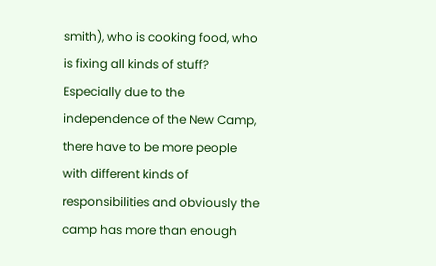smith), who is cooking food, who is fixing all kinds of stuff? Especially due to the independence of the New Camp, there have to be more people with different kinds of responsibilities and obviously the camp has more than enough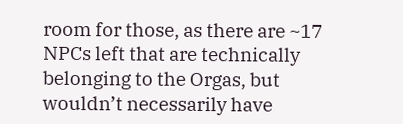room for those, as there are ~17 NPCs left that are technically belonging to the Orgas, but wouldn’t necessarily have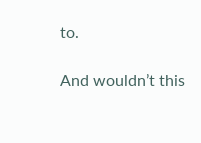to.

And wouldn’t this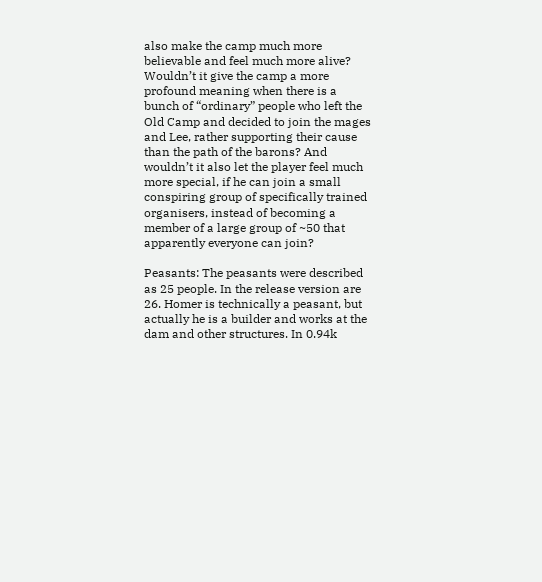also make the camp much more believable and feel much more alive? Wouldn’t it give the camp a more profound meaning when there is a bunch of “ordinary” people who left the Old Camp and decided to join the mages and Lee, rather supporting their cause than the path of the barons? And wouldn’t it also let the player feel much more special, if he can join a small conspiring group of specifically trained organisers, instead of becoming a member of a large group of ~50 that apparently everyone can join?

Peasants: The peasants were described as 25 people. In the release version are 26. Homer is technically a peasant, but actually he is a builder and works at the dam and other structures. In 0.94k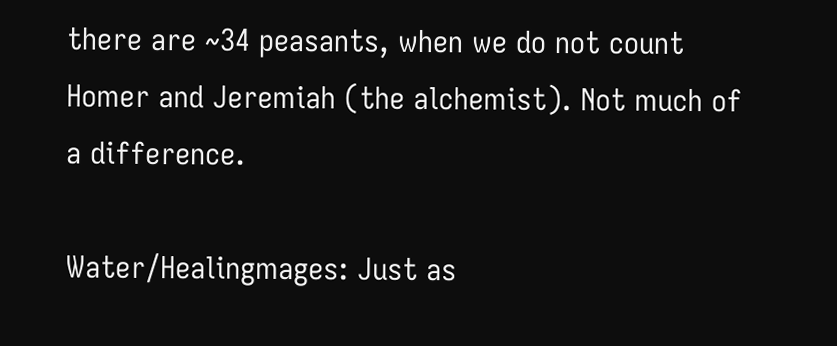there are ~34 peasants, when we do not count Homer and Jeremiah (the alchemist). Not much of a difference.

Water/Healingmages: Just as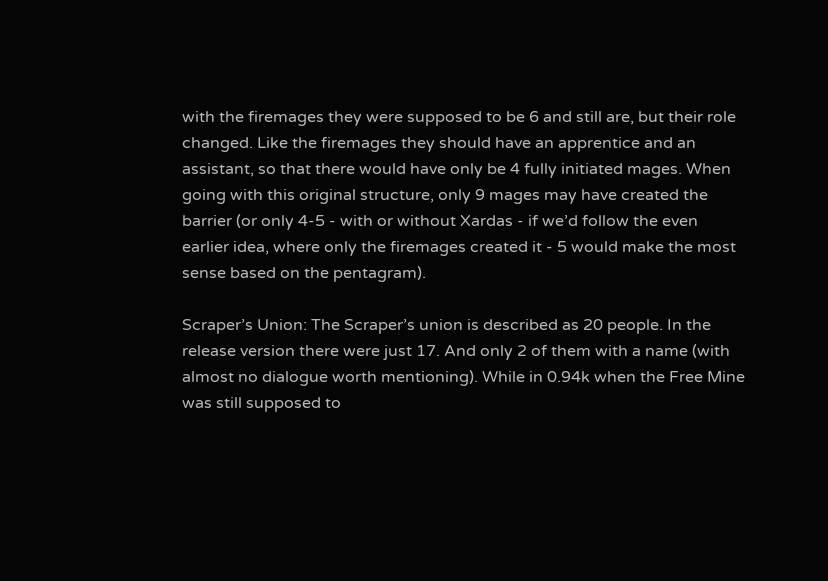with the firemages they were supposed to be 6 and still are, but their role changed. Like the firemages they should have an apprentice and an assistant, so that there would have only be 4 fully initiated mages. When going with this original structure, only 9 mages may have created the barrier (or only 4-5 - with or without Xardas - if we’d follow the even earlier idea, where only the firemages created it - 5 would make the most sense based on the pentagram).

Scraper’s Union: The Scraper’s union is described as 20 people. In the release version there were just 17. And only 2 of them with a name (with almost no dialogue worth mentioning). While in 0.94k when the Free Mine was still supposed to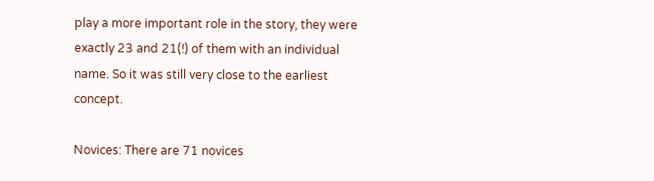play a more important role in the story, they were exactly 23 and 21(!) of them with an individual name. So it was still very close to the earliest concept.

Novices: There are 71 novices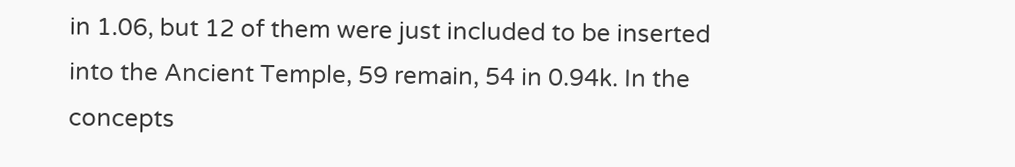in 1.06, but 12 of them were just included to be inserted into the Ancient Temple, 59 remain, 54 in 0.94k. In the concepts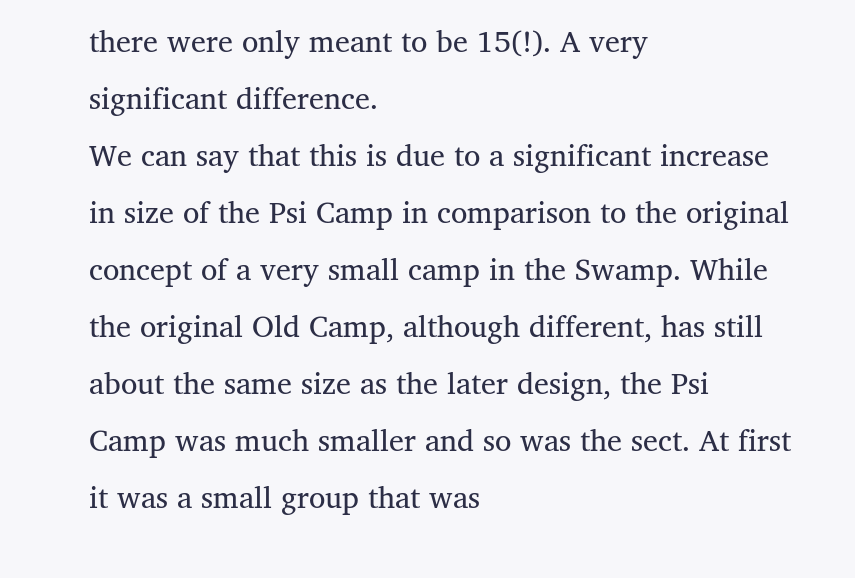there were only meant to be 15(!). A very significant difference.
We can say that this is due to a significant increase in size of the Psi Camp in comparison to the original concept of a very small camp in the Swamp. While the original Old Camp, although different, has still about the same size as the later design, the Psi Camp was much smaller and so was the sect. At first it was a small group that was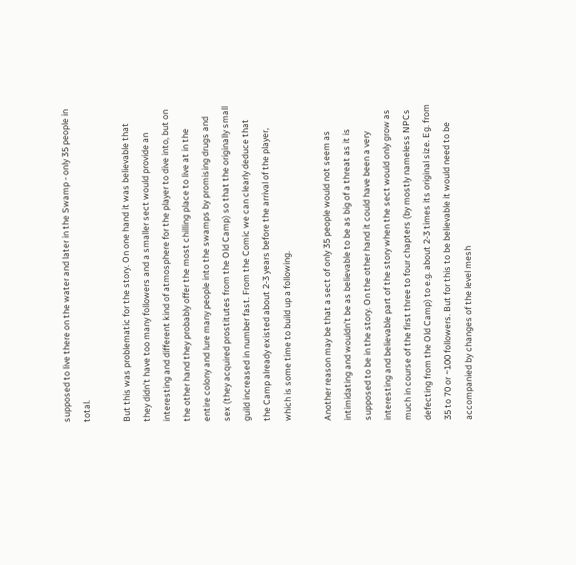supposed to live there on the water and later in the Swamp - only 35 people in total.

But this was problematic for the story. On one hand it was believable that they didn’t have too many followers and a smaller sect would provide an interesting and different kind of atmosphere for the player to dive into, but on the other hand they probably offer the most chilling place to live at in the entire colony and lure many people into the swamps by promising drugs and sex (they acquired prostitutes from the Old Camp) so that the originally small guild increased in number fast. From the Comic we can clearly deduce that the Camp already existed about 2-3 years before the arrival of the player, which is some time to build up a following.

Another reason may be that a sect of only 35 people would not seem as intimidating and wouldn’t be as believable to be as big of a threat as it is supposed to be in the story. On the other hand it could have been a very interesting and believable part of the story when the sect would only grow as much in course of the first three to four chapters (by mostly nameless NPCs defecting from the Old Camp) to e.g. about 2-3 times its original size. Eg. from 35 to 70 or ~100 followers. But for this to be believable it would need to be accompanied by changes of the level mesh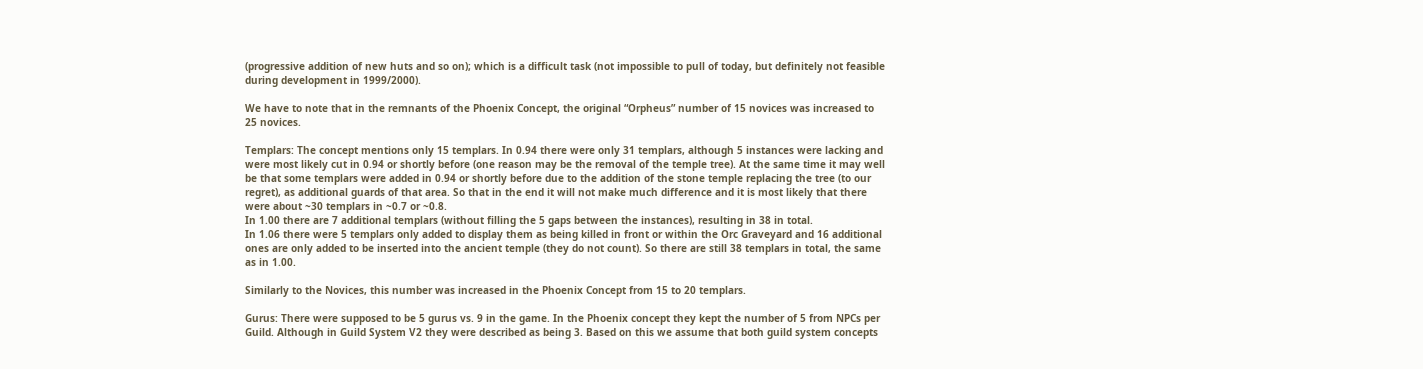(progressive addition of new huts and so on); which is a difficult task (not impossible to pull of today, but definitely not feasible during development in 1999/2000).

We have to note that in the remnants of the Phoenix Concept, the original “Orpheus” number of 15 novices was increased to 25 novices.

Templars: The concept mentions only 15 templars. In 0.94 there were only 31 templars, although 5 instances were lacking and were most likely cut in 0.94 or shortly before (one reason may be the removal of the temple tree). At the same time it may well be that some templars were added in 0.94 or shortly before due to the addition of the stone temple replacing the tree (to our regret), as additional guards of that area. So that in the end it will not make much difference and it is most likely that there were about ~30 templars in ~0.7 or ~0.8.
In 1.00 there are 7 additional templars (without filling the 5 gaps between the instances), resulting in 38 in total.
In 1.06 there were 5 templars only added to display them as being killed in front or within the Orc Graveyard and 16 additional ones are only added to be inserted into the ancient temple (they do not count). So there are still 38 templars in total, the same as in 1.00.

Similarly to the Novices, this number was increased in the Phoenix Concept from 15 to 20 templars.

Gurus: There were supposed to be 5 gurus vs. 9 in the game. In the Phoenix concept they kept the number of 5 from NPCs per Guild. Although in Guild System V2 they were described as being 3. Based on this we assume that both guild system concepts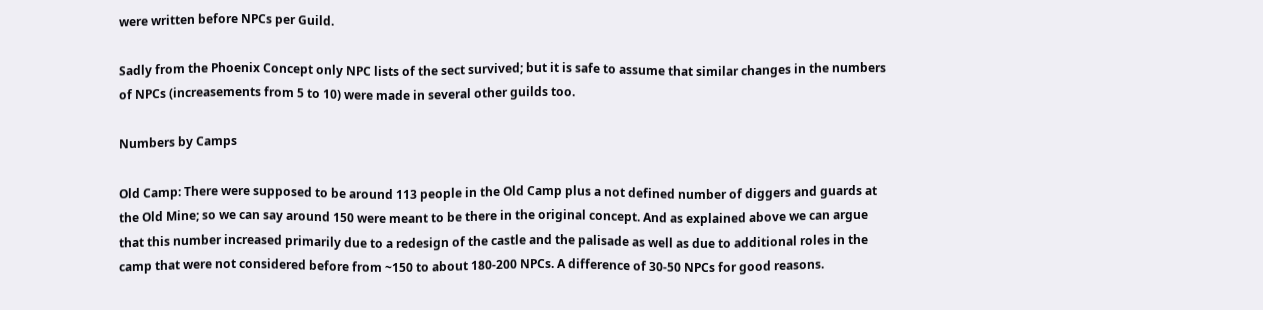were written before NPCs per Guild.

Sadly from the Phoenix Concept only NPC lists of the sect survived; but it is safe to assume that similar changes in the numbers of NPCs (increasements from 5 to 10) were made in several other guilds too.

Numbers by Camps

Old Camp: There were supposed to be around 113 people in the Old Camp plus a not defined number of diggers and guards at the Old Mine; so we can say around 150 were meant to be there in the original concept. And as explained above we can argue that this number increased primarily due to a redesign of the castle and the palisade as well as due to additional roles in the camp that were not considered before from ~150 to about 180-200 NPCs. A difference of 30-50 NPCs for good reasons.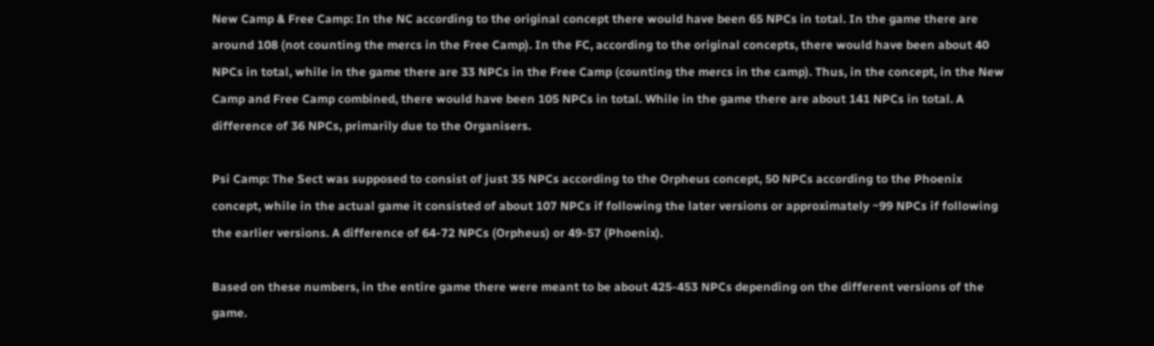New Camp & Free Camp: In the NC according to the original concept there would have been 65 NPCs in total. In the game there are around 108 (not counting the mercs in the Free Camp). In the FC, according to the original concepts, there would have been about 40 NPCs in total, while in the game there are 33 NPCs in the Free Camp (counting the mercs in the camp). Thus, in the concept, in the New Camp and Free Camp combined, there would have been 105 NPCs in total. While in the game there are about 141 NPCs in total. A difference of 36 NPCs, primarily due to the Organisers.

Psi Camp: The Sect was supposed to consist of just 35 NPCs according to the Orpheus concept, 50 NPCs according to the Phoenix concept, while in the actual game it consisted of about 107 NPCs if following the later versions or approximately ~99 NPCs if following the earlier versions. A difference of 64-72 NPCs (Orpheus) or 49-57 (Phoenix).

Based on these numbers, in the entire game there were meant to be about 425-453 NPCs depending on the different versions of the game.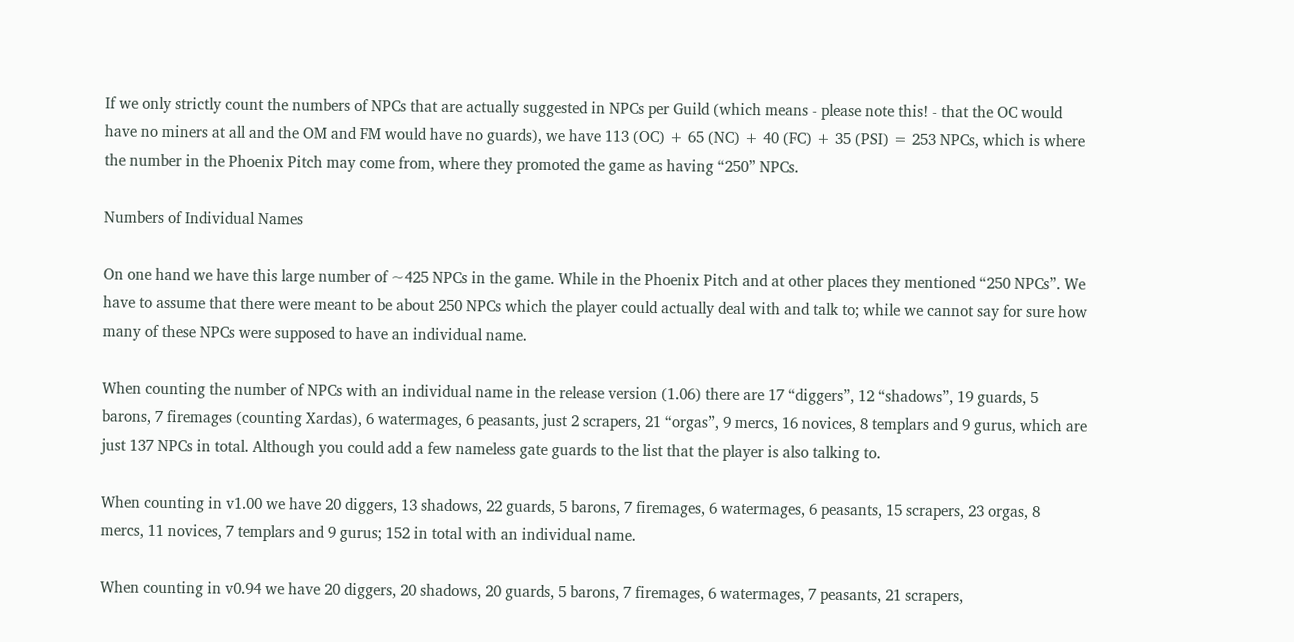If we only strictly count the numbers of NPCs that are actually suggested in NPCs per Guild (which means - please note this! - that the OC would have no miners at all and the OM and FM would have no guards), we have 113 (OC) + 65 (NC) + 40 (FC) + 35 (PSI) = 253 NPCs, which is where the number in the Phoenix Pitch may come from, where they promoted the game as having “250” NPCs.

Numbers of Individual Names

On one hand we have this large number of ~425 NPCs in the game. While in the Phoenix Pitch and at other places they mentioned “250 NPCs”. We have to assume that there were meant to be about 250 NPCs which the player could actually deal with and talk to; while we cannot say for sure how many of these NPCs were supposed to have an individual name.

When counting the number of NPCs with an individual name in the release version (1.06) there are 17 “diggers”, 12 “shadows”, 19 guards, 5 barons, 7 firemages (counting Xardas), 6 watermages, 6 peasants, just 2 scrapers, 21 “orgas”, 9 mercs, 16 novices, 8 templars and 9 gurus, which are just 137 NPCs in total. Although you could add a few nameless gate guards to the list that the player is also talking to.

When counting in v1.00 we have 20 diggers, 13 shadows, 22 guards, 5 barons, 7 firemages, 6 watermages, 6 peasants, 15 scrapers, 23 orgas, 8 mercs, 11 novices, 7 templars and 9 gurus; 152 in total with an individual name.

When counting in v0.94 we have 20 diggers, 20 shadows, 20 guards, 5 barons, 7 firemages, 6 watermages, 7 peasants, 21 scrapers,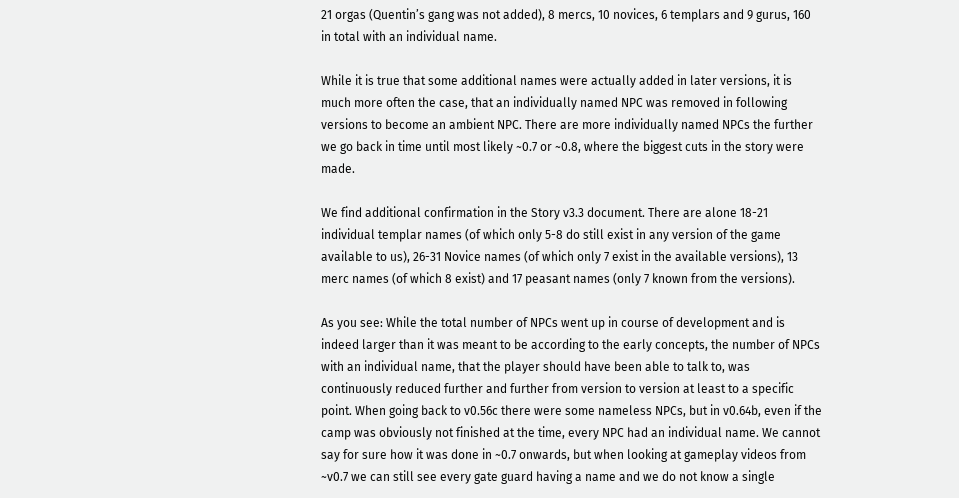21 orgas (Quentin’s gang was not added), 8 mercs, 10 novices, 6 templars and 9 gurus, 160 in total with an individual name.

While it is true that some additional names were actually added in later versions, it is much more often the case, that an individually named NPC was removed in following versions to become an ambient NPC. There are more individually named NPCs the further we go back in time until most likely ~0.7 or ~0.8, where the biggest cuts in the story were made.

We find additional confirmation in the Story v3.3 document. There are alone 18-21 individual templar names (of which only 5-8 do still exist in any version of the game available to us), 26-31 Novice names (of which only 7 exist in the available versions), 13 merc names (of which 8 exist) and 17 peasant names (only 7 known from the versions).

As you see: While the total number of NPCs went up in course of development and is indeed larger than it was meant to be according to the early concepts, the number of NPCs with an individual name, that the player should have been able to talk to, was continuously reduced further and further from version to version at least to a specific point. When going back to v0.56c there were some nameless NPCs, but in v0.64b, even if the camp was obviously not finished at the time, every NPC had an individual name. We cannot say for sure how it was done in ~0.7 onwards, but when looking at gameplay videos from ~v0.7 we can still see every gate guard having a name and we do not know a single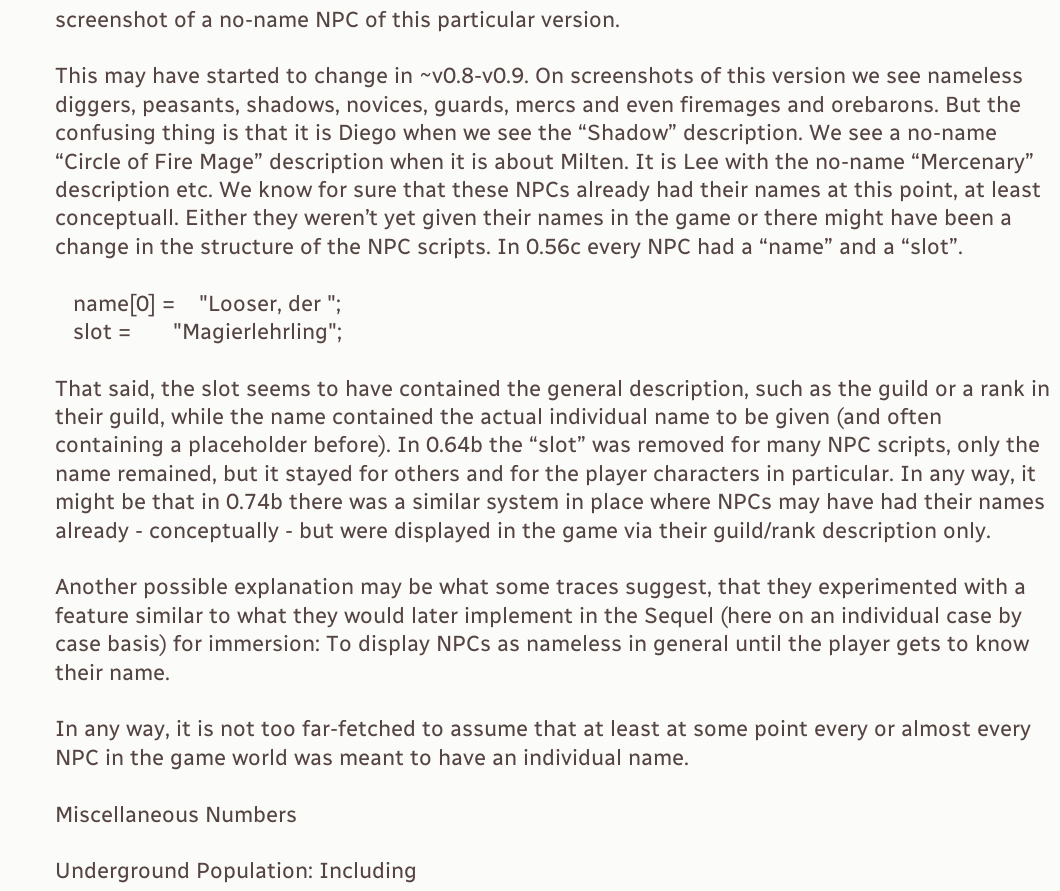screenshot of a no-name NPC of this particular version.

This may have started to change in ~v0.8-v0.9. On screenshots of this version we see nameless diggers, peasants, shadows, novices, guards, mercs and even firemages and orebarons. But the confusing thing is that it is Diego when we see the “Shadow” description. We see a no-name “Circle of Fire Mage” description when it is about Milten. It is Lee with the no-name “Mercenary” description etc. We know for sure that these NPCs already had their names at this point, at least conceptuall. Either they weren’t yet given their names in the game or there might have been a change in the structure of the NPC scripts. In 0.56c every NPC had a “name” and a “slot”.

   name[0] =    "Looser, der ";
   slot =       "Magierlehrling";

That said, the slot seems to have contained the general description, such as the guild or a rank in their guild, while the name contained the actual individual name to be given (and often containing a placeholder before). In 0.64b the “slot” was removed for many NPC scripts, only the name remained, but it stayed for others and for the player characters in particular. In any way, it might be that in 0.74b there was a similar system in place where NPCs may have had their names already - conceptually - but were displayed in the game via their guild/rank description only.

Another possible explanation may be what some traces suggest, that they experimented with a feature similar to what they would later implement in the Sequel (here on an individual case by case basis) for immersion: To display NPCs as nameless in general until the player gets to know their name.

In any way, it is not too far-fetched to assume that at least at some point every or almost every NPC in the game world was meant to have an individual name.

Miscellaneous Numbers

Underground Population: Including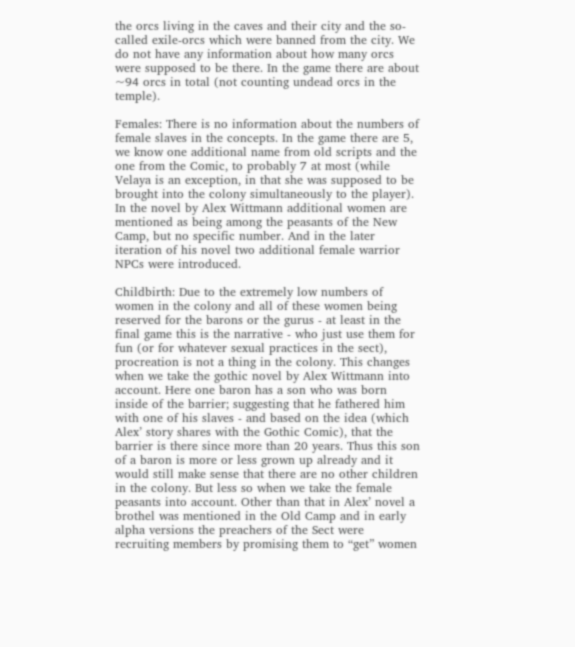the orcs living in the caves and their city and the so-called exile-orcs which were banned from the city. We do not have any information about how many orcs were supposed to be there. In the game there are about ~94 orcs in total (not counting undead orcs in the temple).

Females: There is no information about the numbers of female slaves in the concepts. In the game there are 5, we know one additional name from old scripts and the one from the Comic, to probably 7 at most (while Velaya is an exception, in that she was supposed to be brought into the colony simultaneously to the player). In the novel by Alex Wittmann additional women are mentioned as being among the peasants of the New Camp, but no specific number. And in the later iteration of his novel two additional female warrior NPCs were introduced.

Childbirth: Due to the extremely low numbers of women in the colony and all of these women being reserved for the barons or the gurus - at least in the final game this is the narrative - who just use them for fun (or for whatever sexual practices in the sect), procreation is not a thing in the colony. This changes when we take the gothic novel by Alex Wittmann into account. Here one baron has a son who was born inside of the barrier; suggesting that he fathered him with one of his slaves - and based on the idea (which Alex’ story shares with the Gothic Comic), that the barrier is there since more than 20 years. Thus this son of a baron is more or less grown up already and it would still make sense that there are no other children in the colony. But less so when we take the female peasants into account. Other than that in Alex’ novel a brothel was mentioned in the Old Camp and in early alpha versions the preachers of the Sect were recruiting members by promising them to “get” women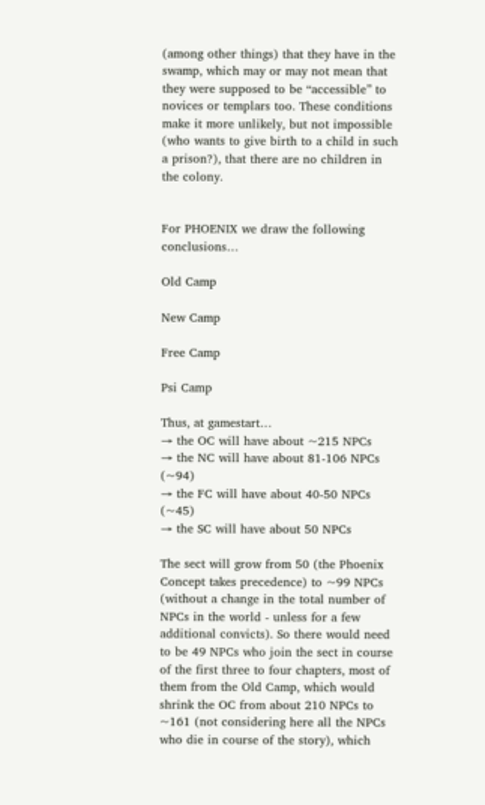(among other things) that they have in the swamp, which may or may not mean that they were supposed to be “accessible” to novices or templars too. These conditions make it more unlikely, but not impossible (who wants to give birth to a child in such a prison?), that there are no children in the colony.


For PHOENIX we draw the following conclusions…

Old Camp

New Camp

Free Camp

Psi Camp

Thus, at gamestart…
→ the OC will have about ~215 NPCs
→ the NC will have about 81-106 NPCs (~94)
→ the FC will have about 40-50 NPCs (~45)
→ the SC will have about 50 NPCs

The sect will grow from 50 (the Phoenix Concept takes precedence) to ~99 NPCs (without a change in the total number of NPCs in the world - unless for a few additional convicts). So there would need to be 49 NPCs who join the sect in course of the first three to four chapters, most of them from the Old Camp, which would shrink the OC from about 210 NPCs to ~161 (not considering here all the NPCs who die in course of the story), which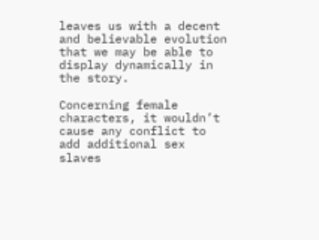leaves us with a decent and believable evolution that we may be able to display dynamically in the story.

Concerning female characters, it wouldn’t cause any conflict to add additional sex slaves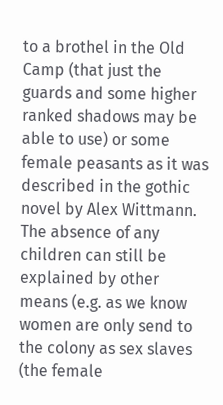to a brothel in the Old Camp (that just the guards and some higher ranked shadows may be able to use) or some female peasants as it was described in the gothic novel by Alex Wittmann. The absence of any children can still be explained by other means (e.g. as we know women are only send to the colony as sex slaves (the female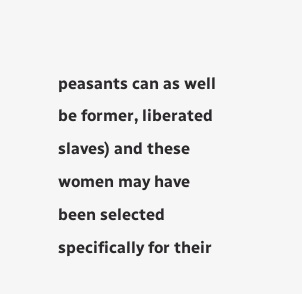peasants can as well be former, liberated slaves) and these women may have been selected specifically for their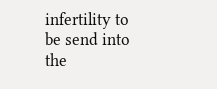infertility to be send into the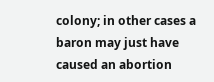colony; in other cases a baron may just have caused an abortion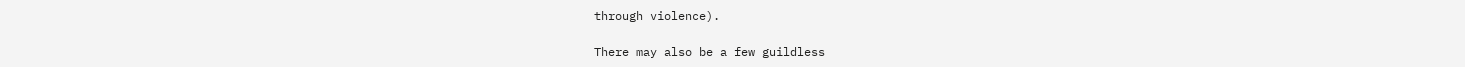through violence).

There may also be a few guildless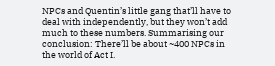NPCs and Quentin’s little gang that’ll have to deal with independently, but they won’t add much to these numbers. Summarising our conclusion: There’ll be about ~400 NPCs in the world of Act I.